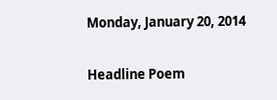Monday, January 20, 2014

Headline Poem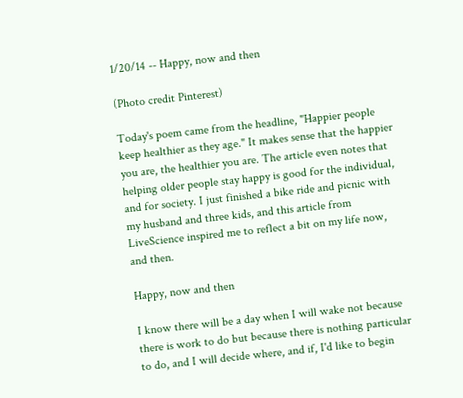1/20/14 -- Happy, now and then

(Photo credit Pinterest)

Today's poem came from the headline, "Happier people keep healthier as they age." It makes sense that the happier you are, the healthier you are. The article even notes that helping older people stay happy is good for the individual, and for society. I just finished a bike ride and picnic with my husband and three kids, and this article from LiveScience inspired me to reflect a bit on my life now, and then.

Happy, now and then

I know there will be a day when I will wake not because there is work to do but because there is nothing particular to do, and I will decide where, and if, I'd like to begin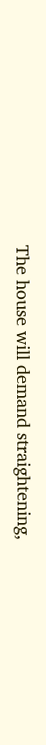The house will demand straightening,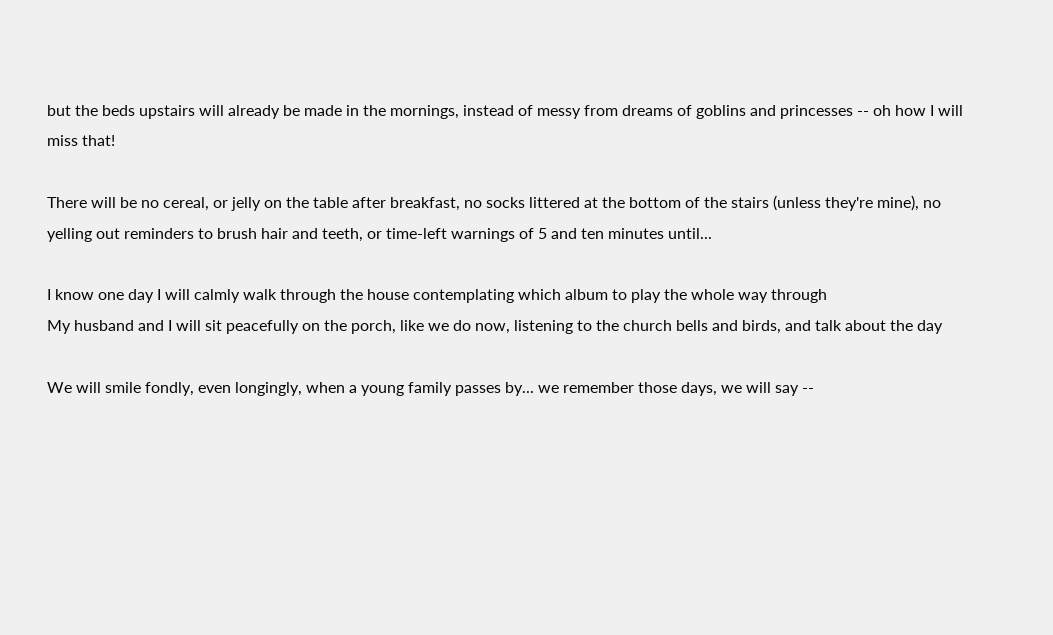but the beds upstairs will already be made in the mornings, instead of messy from dreams of goblins and princesses -- oh how I will miss that!

There will be no cereal, or jelly on the table after breakfast, no socks littered at the bottom of the stairs (unless they're mine), no yelling out reminders to brush hair and teeth, or time-left warnings of 5 and ten minutes until...

I know one day I will calmly walk through the house contemplating which album to play the whole way through
My husband and I will sit peacefully on the porch, like we do now, listening to the church bells and birds, and talk about the day

We will smile fondly, even longingly, when a young family passes by... we remember those days, we will say --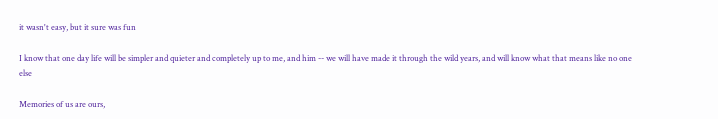it wasn't easy, but it sure was fun

I know that one day life will be simpler and quieter and completely up to me, and him -- we will have made it through the wild years, and will know what that means like no one else

Memories of us are ours,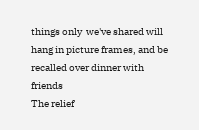things only  we've shared will hang in picture frames, and be recalled over dinner with friends
The relief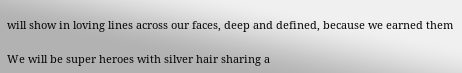will show in loving lines across our faces, deep and defined, because we earned them

We will be super heroes with silver hair sharing a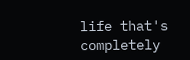life that's completely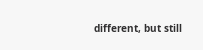different, but still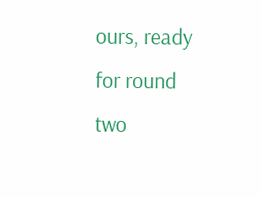ours, ready for round two